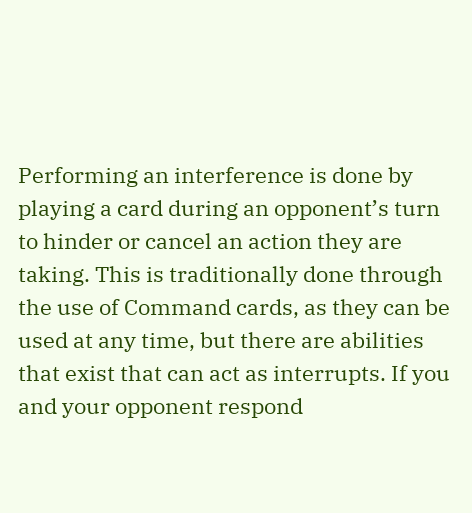Performing an interference is done by playing a card during an opponent’s turn to hinder or cancel an action they are taking. This is traditionally done through the use of Command cards, as they can be used at any time, but there are abilities that exist that can act as interrupts. If you and your opponent respond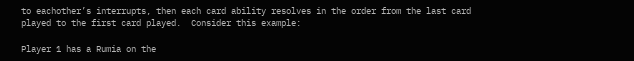to eachother’s interrupts, then each card ability resolves in the order from the last card played to the first card played.  Consider this example:

Player 1 has a Rumia on the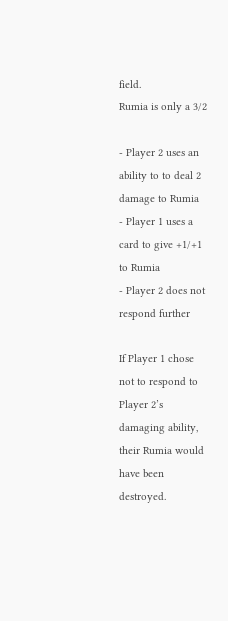field.
Rumia is only a 3/2

- Player 2 uses an ability to to deal 2 damage to Rumia
- Player 1 uses a card to give +1/+1 to Rumia
- Player 2 does not respond further

If Player 1 chose not to respond to Player 2’s damaging ability, their Rumia would have been destroyed.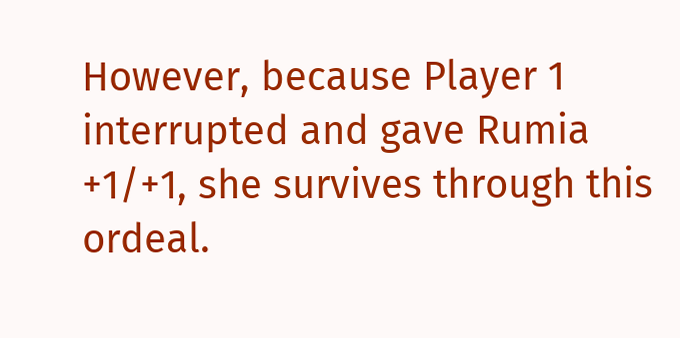However, because Player 1 interrupted and gave Rumia +1/+1, she survives through this ordeal.